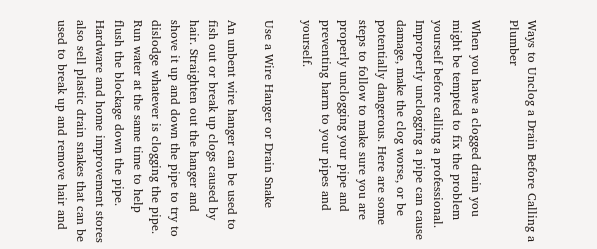Ways to Unclog a Drain Before Calling a Plumber

When you have a clogged drain you might be tempted to fix the problem yourself before calling a professional. Improperly unclogging a pipe can cause damage, make the clog worse, or be potentially dangerous. Here are some steps to follow to make sure you are properly unclogging your pipe and preventing harm to your pipes and yourself.

Use a Wire Hanger or Drain Snake

An unbent wire hanger can be used to fish out or break up clogs caused by hair. Straighten out the hanger and shove it up and down the pipe to try to dislodge whatever is clogging the pipe. Run water at the same time to help flush the blockage down the pipe. Hardware and home improvement stores also sell plastic drain snakes that can be used to break up and remove hair and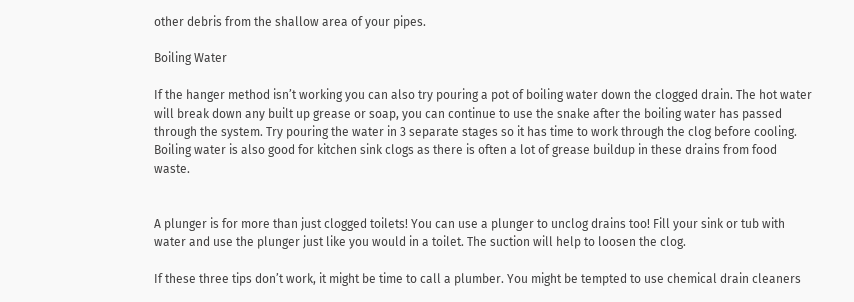other debris from the shallow area of your pipes.

Boiling Water

If the hanger method isn’t working you can also try pouring a pot of boiling water down the clogged drain. The hot water will break down any built up grease or soap, you can continue to use the snake after the boiling water has passed through the system. Try pouring the water in 3 separate stages so it has time to work through the clog before cooling. Boiling water is also good for kitchen sink clogs as there is often a lot of grease buildup in these drains from food waste.


A plunger is for more than just clogged toilets! You can use a plunger to unclog drains too! Fill your sink or tub with water and use the plunger just like you would in a toilet. The suction will help to loosen the clog.

If these three tips don’t work, it might be time to call a plumber. You might be tempted to use chemical drain cleaners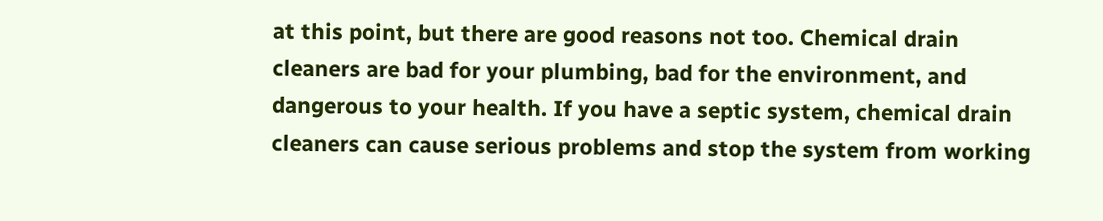at this point, but there are good reasons not too. Chemical drain cleaners are bad for your plumbing, bad for the environment, and dangerous to your health. If you have a septic system, chemical drain cleaners can cause serious problems and stop the system from working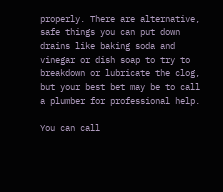properly. There are alternative, safe things you can put down drains like baking soda and vinegar or dish soap to try to breakdown or lubricate the clog, but your best bet may be to call a plumber for professional help.

You can call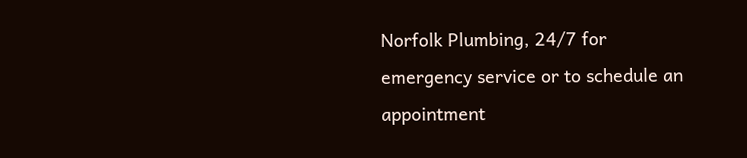Norfolk Plumbing, 24/7 for emergency service or to schedule an appointment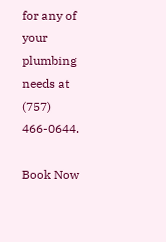for any of your plumbing needs at (757) 466-0644.

Book Now